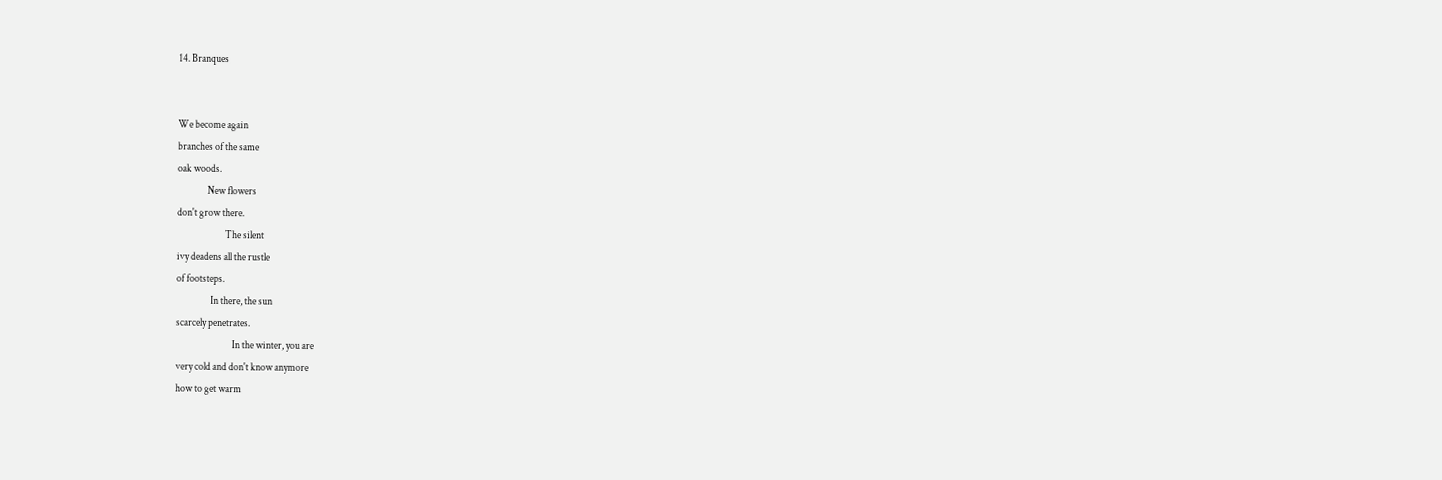14. Branques


We become again
branches of the same
oak woods.
               New flowers
don't grow there.
                        The silent
ivy deadens all the rustle
of footsteps.
                 In there, the sun
scarcely penetrates.
                            In the winter, you are
very cold and don't know anymore
how to get warm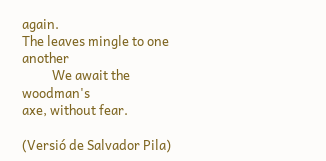again.
The leaves mingle to one another
          We await the woodman's
axe, without fear.

(Versió de Salvador Pila)